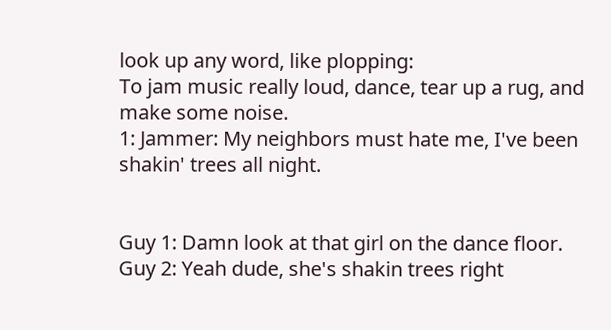look up any word, like plopping:
To jam music really loud, dance, tear up a rug, and make some noise.
1: Jammer: My neighbors must hate me, I've been shakin' trees all night.


Guy 1: Damn look at that girl on the dance floor.
Guy 2: Yeah dude, she's shakin trees right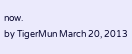now.
by TigerMun March 20, 2013